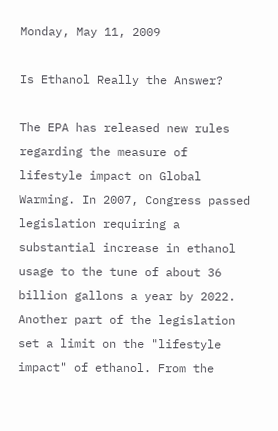Monday, May 11, 2009

Is Ethanol Really the Answer?

The EPA has released new rules regarding the measure of lifestyle impact on Global Warming. In 2007, Congress passed legislation requiring a substantial increase in ethanol usage to the tune of about 36 billion gallons a year by 2022. Another part of the legislation set a limit on the "lifestyle impact" of ethanol. From the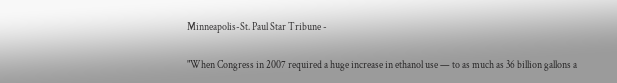Minneapolis-St. Paul Star Tribune -

"When Congress in 2007 required a huge increase in ethanol use — to as much as 36 billion gallons a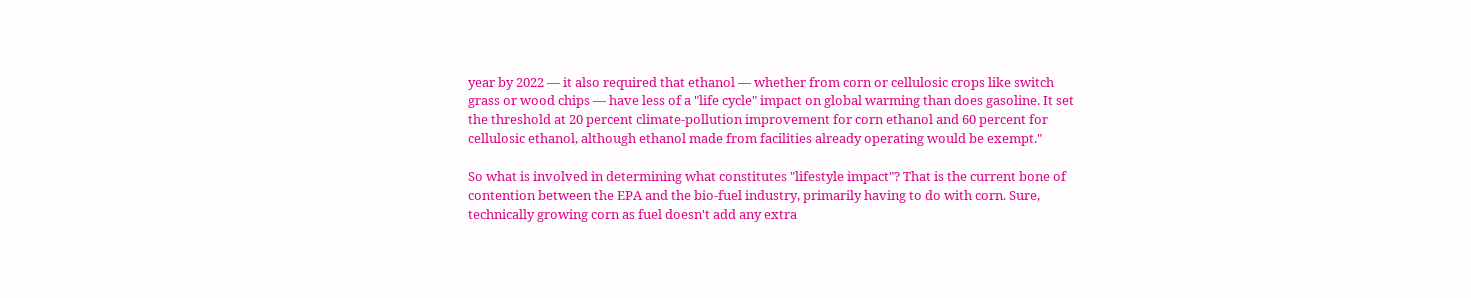year by 2022 — it also required that ethanol — whether from corn or cellulosic crops like switch grass or wood chips — have less of a "life cycle" impact on global warming than does gasoline. It set the threshold at 20 percent climate-pollution improvement for corn ethanol and 60 percent for cellulosic ethanol, although ethanol made from facilities already operating would be exempt."

So what is involved in determining what constitutes "lifestyle impact"? That is the current bone of contention between the EPA and the bio-fuel industry, primarily having to do with corn. Sure, technically growing corn as fuel doesn't add any extra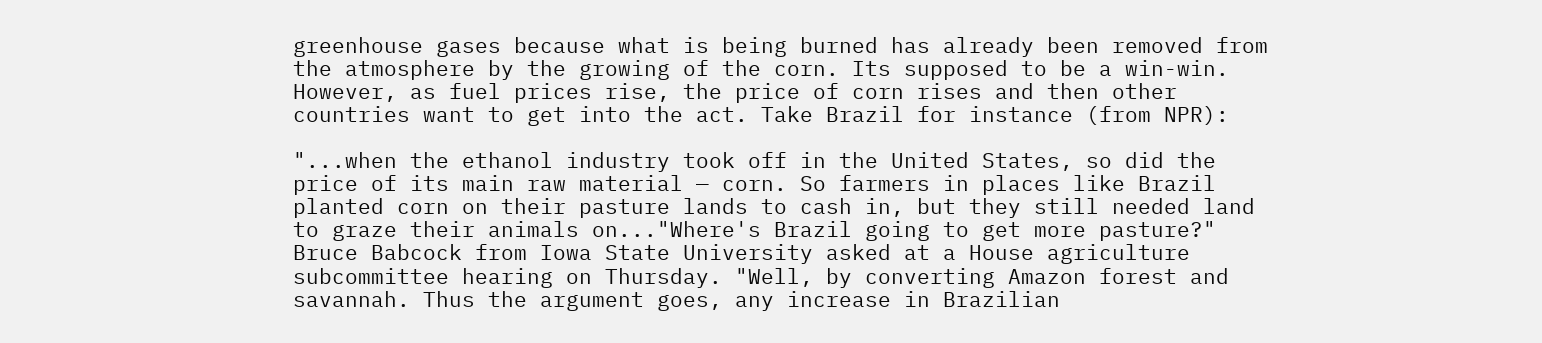greenhouse gases because what is being burned has already been removed from the atmosphere by the growing of the corn. Its supposed to be a win-win. However, as fuel prices rise, the price of corn rises and then other countries want to get into the act. Take Brazil for instance (from NPR):

"...when the ethanol industry took off in the United States, so did the price of its main raw material — corn. So farmers in places like Brazil planted corn on their pasture lands to cash in, but they still needed land to graze their animals on..."Where's Brazil going to get more pasture?" Bruce Babcock from Iowa State University asked at a House agriculture subcommittee hearing on Thursday. "Well, by converting Amazon forest and savannah. Thus the argument goes, any increase in Brazilian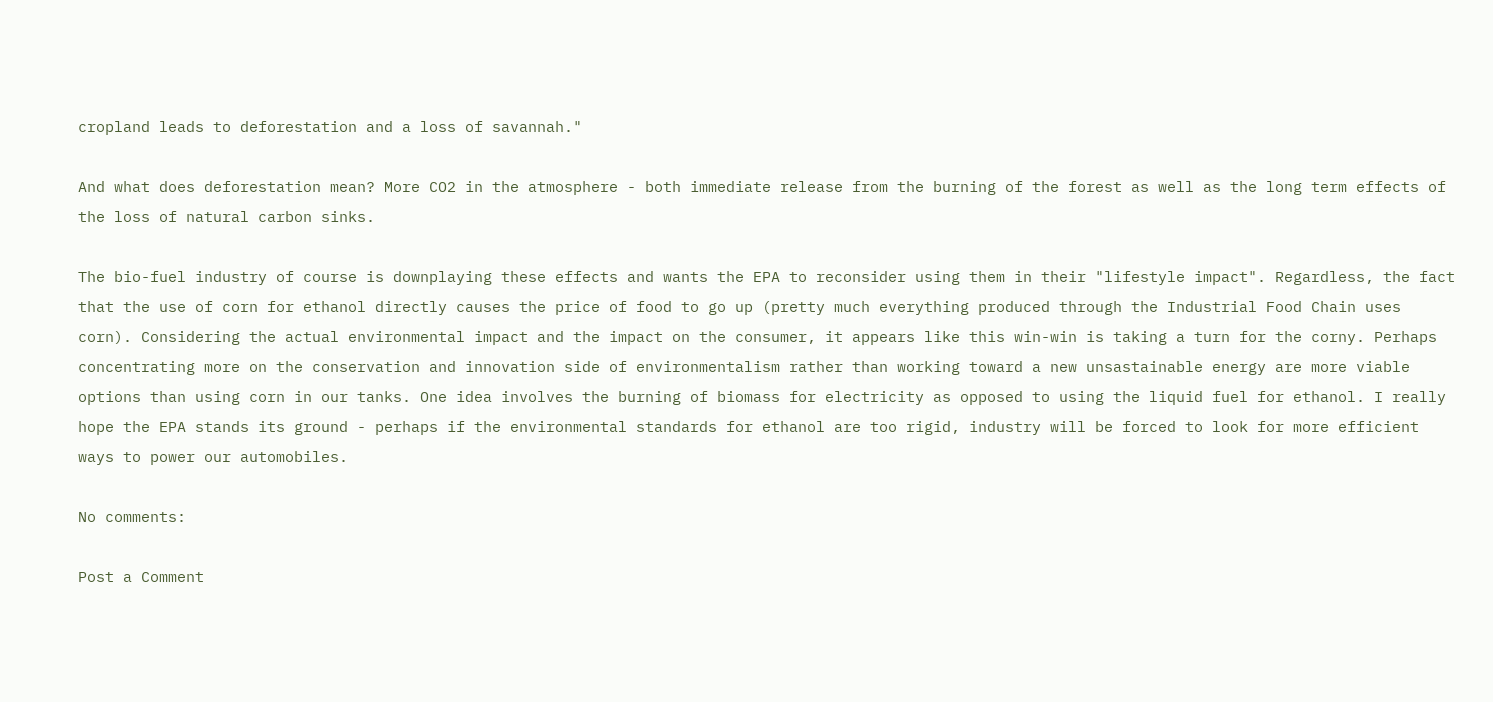cropland leads to deforestation and a loss of savannah."

And what does deforestation mean? More CO2 in the atmosphere - both immediate release from the burning of the forest as well as the long term effects of the loss of natural carbon sinks.

The bio-fuel industry of course is downplaying these effects and wants the EPA to reconsider using them in their "lifestyle impact". Regardless, the fact that the use of corn for ethanol directly causes the price of food to go up (pretty much everything produced through the Industrial Food Chain uses corn). Considering the actual environmental impact and the impact on the consumer, it appears like this win-win is taking a turn for the corny. Perhaps concentrating more on the conservation and innovation side of environmentalism rather than working toward a new unsastainable energy are more viable options than using corn in our tanks. One idea involves the burning of biomass for electricity as opposed to using the liquid fuel for ethanol. I really hope the EPA stands its ground - perhaps if the environmental standards for ethanol are too rigid, industry will be forced to look for more efficient ways to power our automobiles.

No comments:

Post a Comment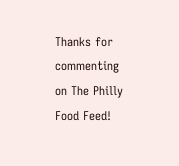Thanks for commenting on The Philly Food Feed!